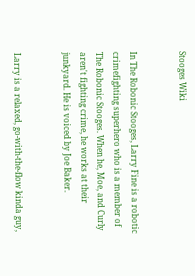Stooges Wiki


In The Robonic Stooges, Larry Fine is a robotic crimefighting superhero who is a member of The Robonic Stooges. When he, Moe, and Curly aren't fighting crime, he works at their junkyard. He is voiced by Joe Baker.


Larry is a relaxed, go-with-the-flow kinda guy,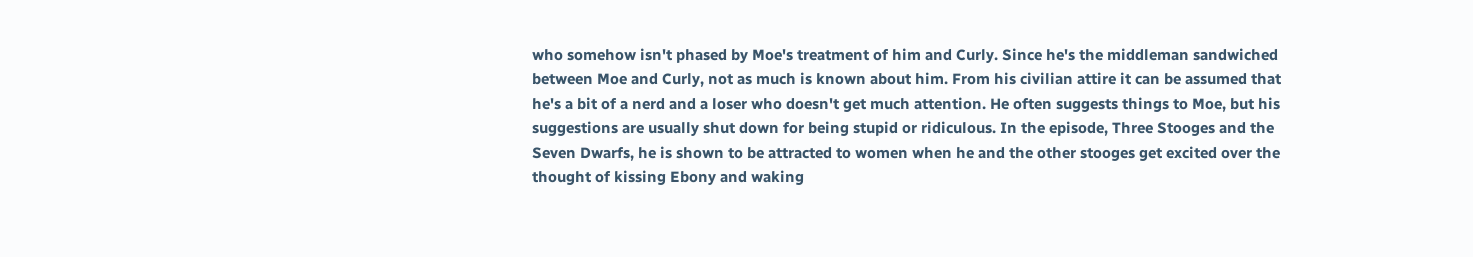who somehow isn't phased by Moe's treatment of him and Curly. Since he's the middleman sandwiched between Moe and Curly, not as much is known about him. From his civilian attire it can be assumed that he's a bit of a nerd and a loser who doesn't get much attention. He often suggests things to Moe, but his suggestions are usually shut down for being stupid or ridiculous. In the episode, Three Stooges and the Seven Dwarfs, he is shown to be attracted to women when he and the other stooges get excited over the thought of kissing Ebony and waking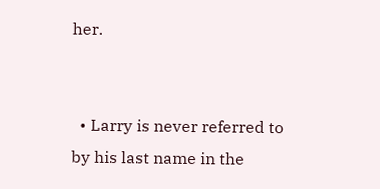her.


  • Larry is never referred to by his last name in the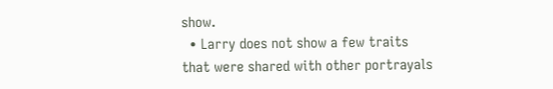show.
  • Larry does not show a few traits that were shared with other portrayals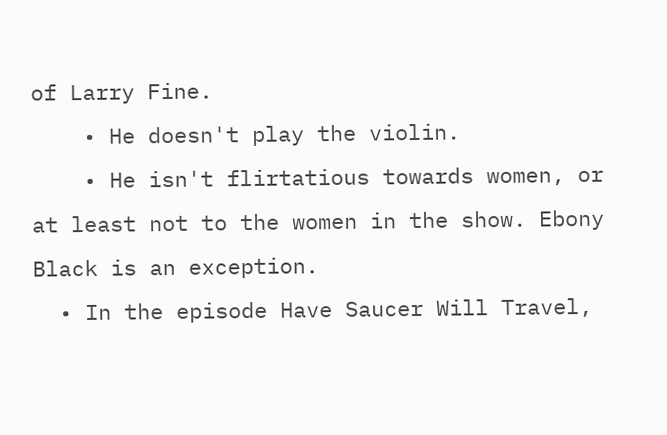of Larry Fine.
    • He doesn't play the violin.
    • He isn't flirtatious towards women, or at least not to the women in the show. Ebony Black is an exception.
  • In the episode Have Saucer Will Travel,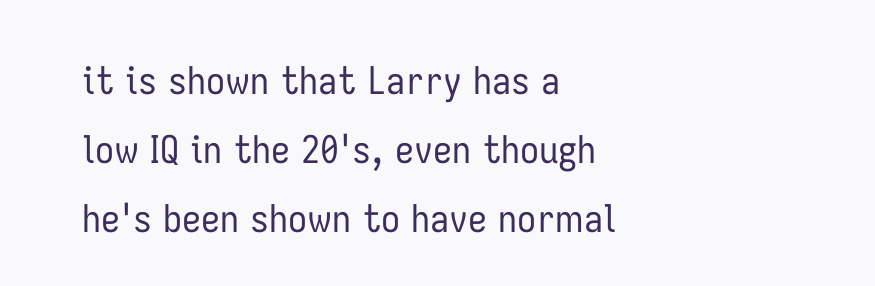it is shown that Larry has a low IQ in the 20's, even though he's been shown to have normal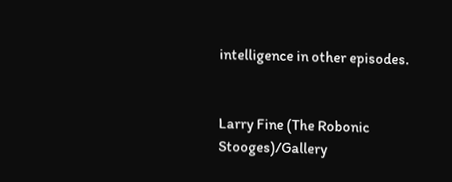intelligence in other episodes.


Larry Fine (The Robonic Stooges)/Gallery